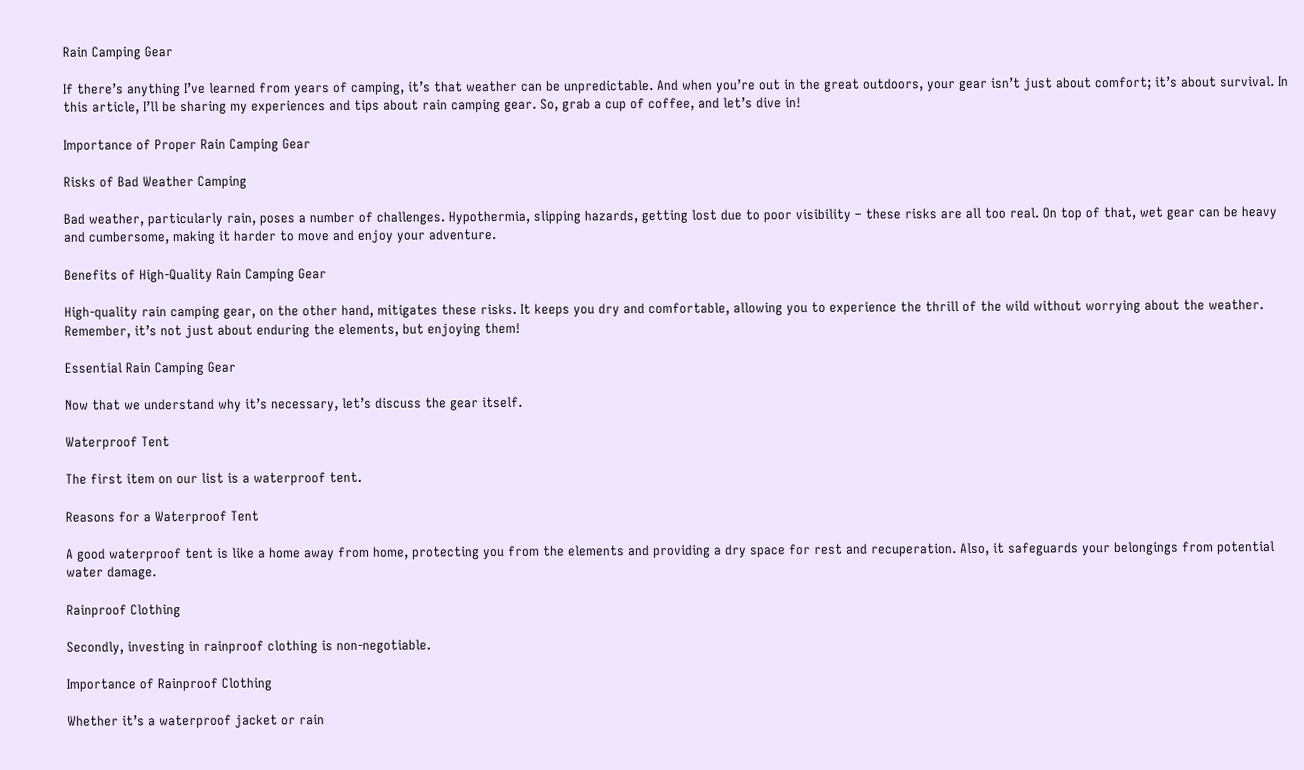Rain Camping Gear

If there’s anything I’ve learned from years of camping, it’s that weather can be unpredictable. And when you’re out in the great outdoors, your gear isn’t just about comfort; it’s about survival. In this article, I’ll be sharing my experiences and tips about rain camping gear. So, grab a cup of coffee, and let’s dive in!

Importance of Proper Rain Camping Gear

Risks of Bad Weather Camping

Bad weather, particularly rain, poses a number of challenges. Hypothermia, slipping hazards, getting lost due to poor visibility – these risks are all too real. On top of that, wet gear can be heavy and cumbersome, making it harder to move and enjoy your adventure.

Benefits of High-Quality Rain Camping Gear

High-quality rain camping gear, on the other hand, mitigates these risks. It keeps you dry and comfortable, allowing you to experience the thrill of the wild without worrying about the weather. Remember, it’s not just about enduring the elements, but enjoying them!

Essential Rain Camping Gear

Now that we understand why it’s necessary, let’s discuss the gear itself.

Waterproof Tent

The first item on our list is a waterproof tent.

Reasons for a Waterproof Tent

A good waterproof tent is like a home away from home, protecting you from the elements and providing a dry space for rest and recuperation. Also, it safeguards your belongings from potential water damage.

Rainproof Clothing

Secondly, investing in rainproof clothing is non-negotiable.

Importance of Rainproof Clothing

Whether it’s a waterproof jacket or rain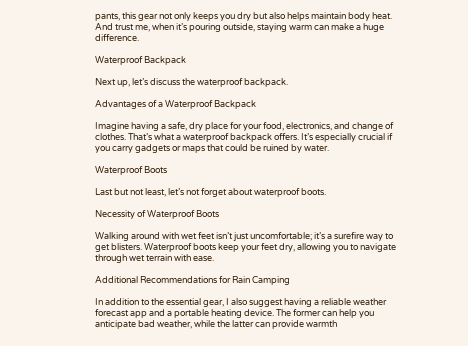pants, this gear not only keeps you dry but also helps maintain body heat. And trust me, when it’s pouring outside, staying warm can make a huge difference.

Waterproof Backpack

Next up, let’s discuss the waterproof backpack.

Advantages of a Waterproof Backpack

Imagine having a safe, dry place for your food, electronics, and change of clothes. That’s what a waterproof backpack offers. It’s especially crucial if you carry gadgets or maps that could be ruined by water.

Waterproof Boots

Last but not least, let’s not forget about waterproof boots.

Necessity of Waterproof Boots

Walking around with wet feet isn’t just uncomfortable; it’s a surefire way to get blisters. Waterproof boots keep your feet dry, allowing you to navigate through wet terrain with ease.

Additional Recommendations for Rain Camping

In addition to the essential gear, I also suggest having a reliable weather forecast app and a portable heating device. The former can help you anticipate bad weather, while the latter can provide warmth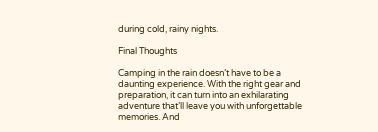during cold, rainy nights.

Final Thoughts

Camping in the rain doesn’t have to be a daunting experience. With the right gear and preparation, it can turn into an exhilarating adventure that’ll leave you with unforgettable memories. And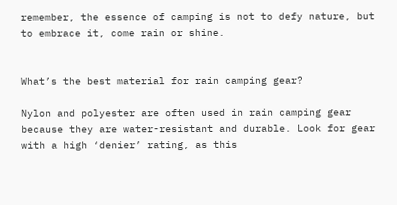remember, the essence of camping is not to defy nature, but to embrace it, come rain or shine.


What’s the best material for rain camping gear?

Nylon and polyester are often used in rain camping gear because they are water-resistant and durable. Look for gear with a high ‘denier’ rating, as this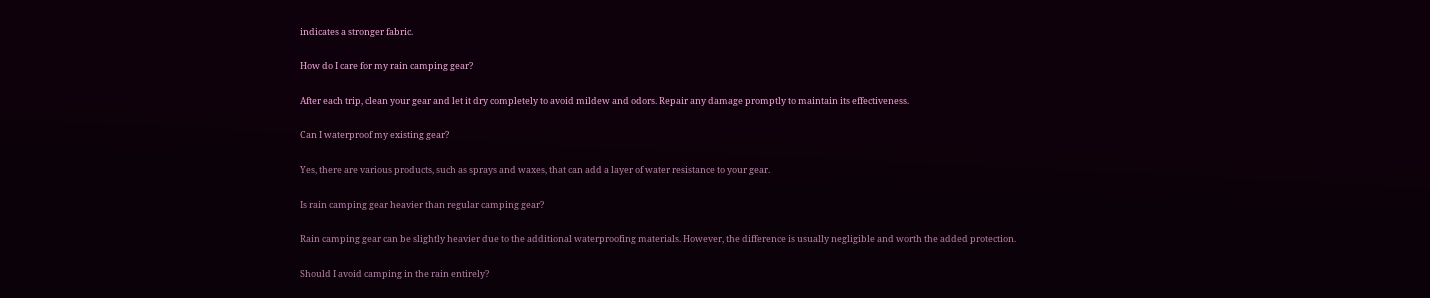indicates a stronger fabric.

How do I care for my rain camping gear?

After each trip, clean your gear and let it dry completely to avoid mildew and odors. Repair any damage promptly to maintain its effectiveness.

Can I waterproof my existing gear?

Yes, there are various products, such as sprays and waxes, that can add a layer of water resistance to your gear.

Is rain camping gear heavier than regular camping gear?

Rain camping gear can be slightly heavier due to the additional waterproofing materials. However, the difference is usually negligible and worth the added protection.

Should I avoid camping in the rain entirely?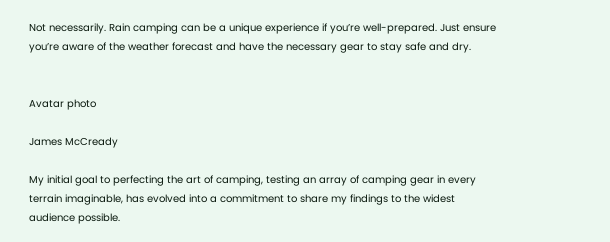Not necessarily. Rain camping can be a unique experience if you’re well-prepared. Just ensure you’re aware of the weather forecast and have the necessary gear to stay safe and dry.


Avatar photo

James McCready

My initial goal to perfecting the art of camping, testing an array of camping gear in every terrain imaginable, has evolved into a commitment to share my findings to the widest audience possible.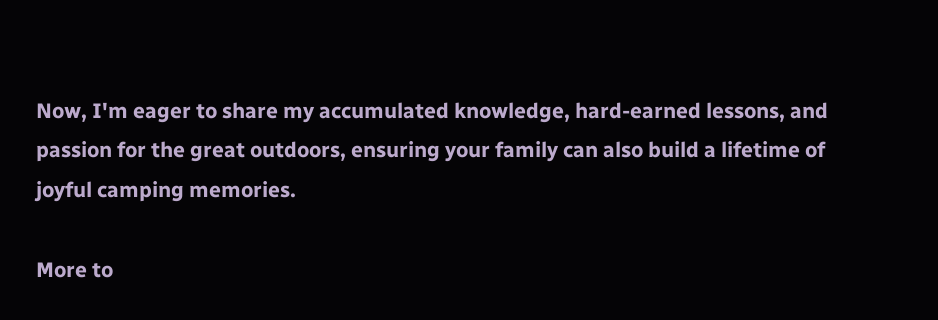Now, I'm eager to share my accumulated knowledge, hard-earned lessons, and passion for the great outdoors, ensuring your family can also build a lifetime of joyful camping memories.

More to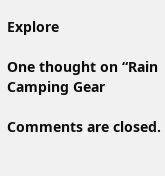Explore

One thought on “Rain Camping Gear

Comments are closed.